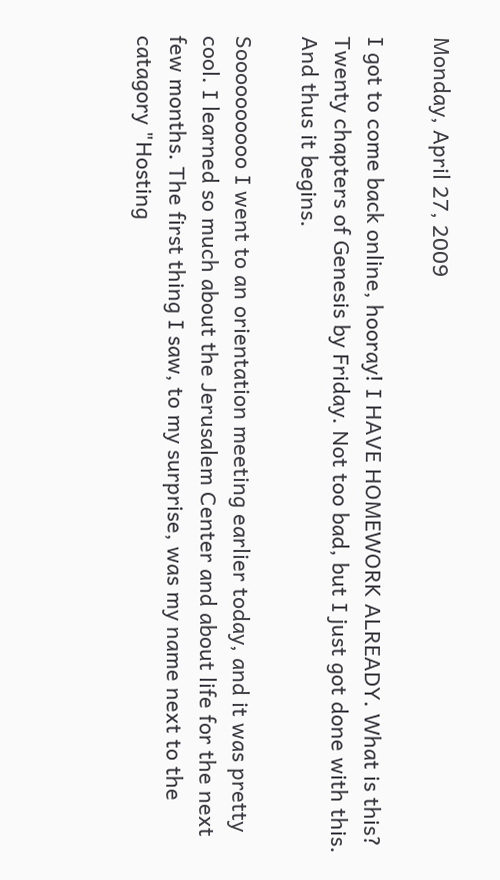Monday, April 27, 2009

I got to come back online, hooray! I HAVE HOMEWORK ALREADY. What is this? Twenty chapters of Genesis by Friday. Not too bad, but I just got done with this. And thus it begins.

Soooooooooo I went to an orientation meeting earlier today, and it was pretty cool. I learned so much about the Jerusalem Center and about life for the next few months. The first thing I saw, to my surprise, was my name next to the catagory "Hosting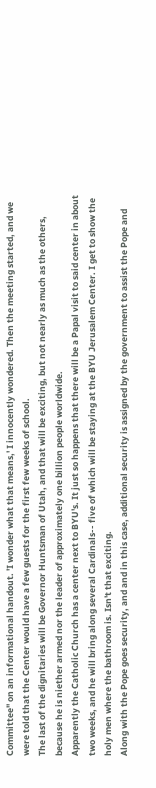Committee" on an informational handout. 'I wonder what that means,' I innocently wondered. Then the meeting started, and we were told that the Center would have a few guests for the first few weeks of school.
The last of the dignitaries will be Governor Huntsman of Utah, and that will be exciting, but not nearly as much as the others, because he is niether armed nor the leader of approximately one billion people worldwide.
Apparently the Catholic Church has a center next to BYU's. It just so happens that there will be a Papal visit to said center in about two weeks, and he will bring along several Cardinals-- five of which will be staying at the BYU Jerusalem Center. I get to show the holy men where the bathroom is. Isn't that exciting.
Along with the Pope goes security, and and in this case, additional security is assigned by the government to assist the Pope and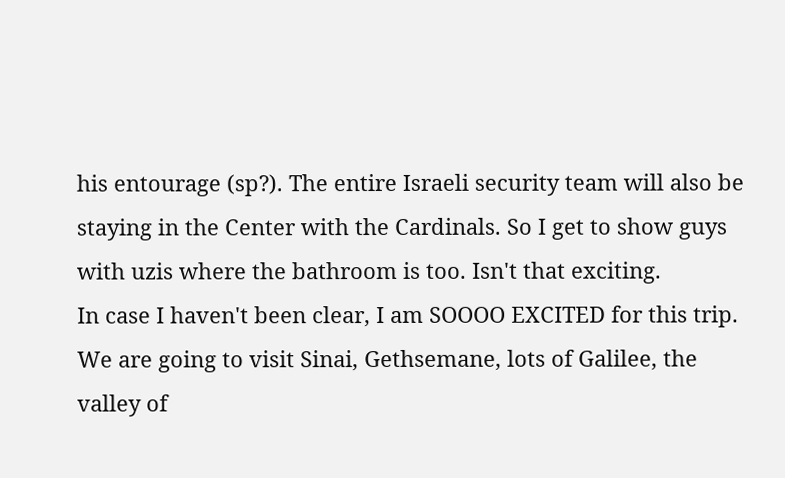his entourage (sp?). The entire Israeli security team will also be staying in the Center with the Cardinals. So I get to show guys with uzis where the bathroom is too. Isn't that exciting.
In case I haven't been clear, I am SOOOO EXCITED for this trip. We are going to visit Sinai, Gethsemane, lots of Galilee, the valley of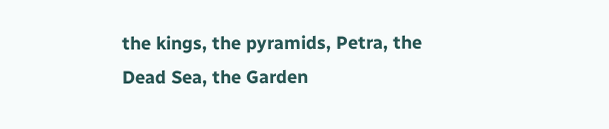the kings, the pyramids, Petra, the Dead Sea, the Garden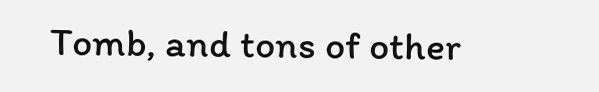Tomb, and tons of other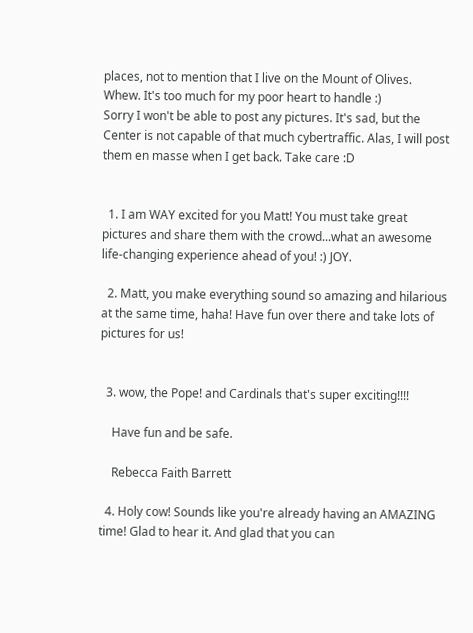places, not to mention that I live on the Mount of Olives. Whew. It's too much for my poor heart to handle :)
Sorry I won't be able to post any pictures. It's sad, but the Center is not capable of that much cybertraffic. Alas, I will post them en masse when I get back. Take care :D


  1. I am WAY excited for you Matt! You must take great pictures and share them with the crowd...what an awesome life-changing experience ahead of you! :) JOY.

  2. Matt, you make everything sound so amazing and hilarious at the same time, haha! Have fun over there and take lots of pictures for us!


  3. wow, the Pope! and Cardinals that's super exciting!!!!

    Have fun and be safe.

    Rebecca Faith Barrett

  4. Holy cow! Sounds like you're already having an AMAZING time! Glad to hear it. And glad that you can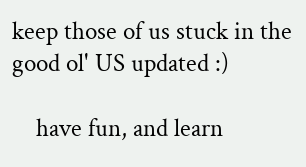keep those of us stuck in the good ol' US updated :)

    have fun, and learn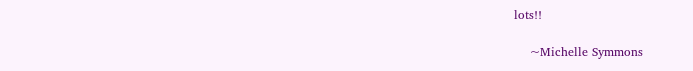lots!!

    ~Michelle Symmons